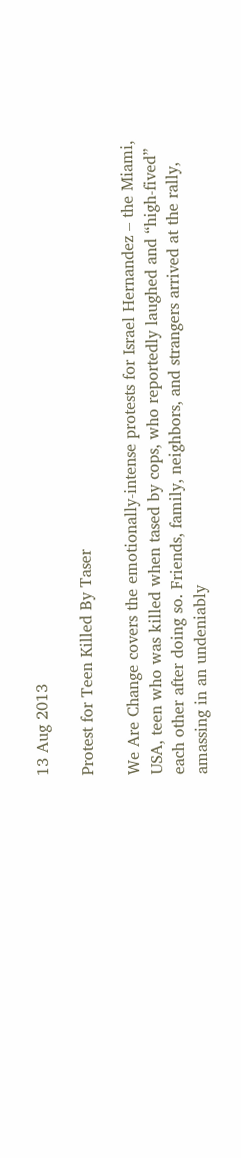13 Aug 2013

Protest for Teen Killed By Taser

We Are Change covers the emotionally-intense protests for Israel Hernandez – the Miami, USA, teen who was killed when tased by cops, who reportedly laughed and “high-fived” each other after doing so. Friends, family, neighbors, and strangers arrived at the rally, amassing in an undeniably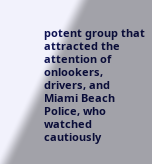potent group that attracted the attention of onlookers, drivers, and Miami Beach Police, who watched cautiously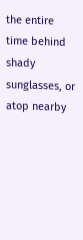the entire time behind shady sunglasses, or atop nearby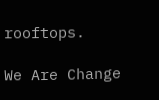rooftops.

We Are Change